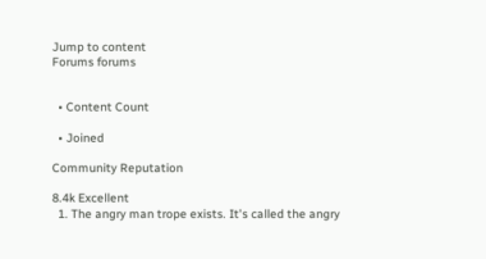Jump to content
Forums forums


  • Content Count

  • Joined

Community Reputation

8.4k Excellent
  1. The angry man trope exists. It's called the angry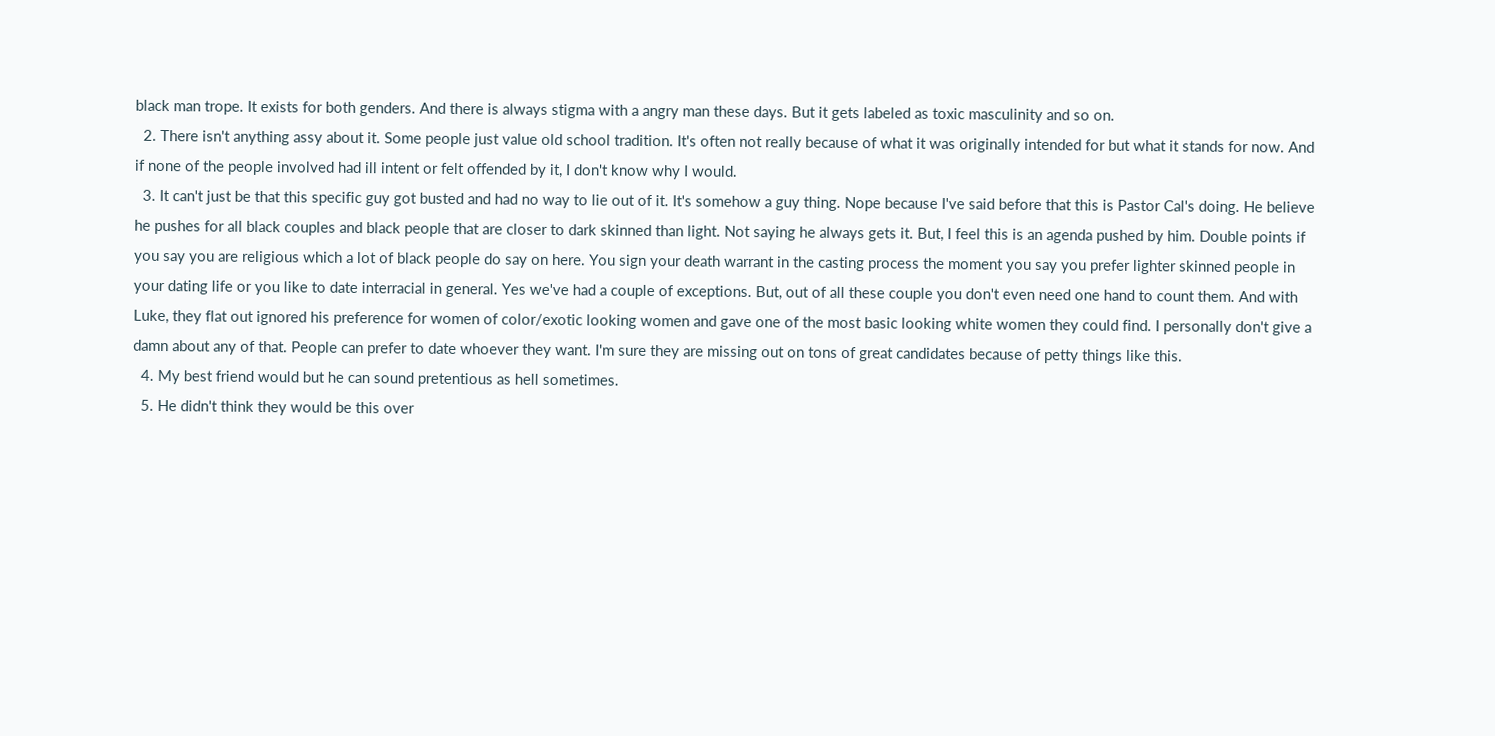black man trope. It exists for both genders. And there is always stigma with a angry man these days. But it gets labeled as toxic masculinity and so on.
  2. There isn't anything assy about it. Some people just value old school tradition. It's often not really because of what it was originally intended for but what it stands for now. And if none of the people involved had ill intent or felt offended by it, I don't know why I would.
  3. It can't just be that this specific guy got busted and had no way to lie out of it. It's somehow a guy thing. Nope because I've said before that this is Pastor Cal's doing. He believe he pushes for all black couples and black people that are closer to dark skinned than light. Not saying he always gets it. But, I feel this is an agenda pushed by him. Double points if you say you are religious which a lot of black people do say on here. You sign your death warrant in the casting process the moment you say you prefer lighter skinned people in your dating life or you like to date interracial in general. Yes we've had a couple of exceptions. But, out of all these couple you don't even need one hand to count them. And with Luke, they flat out ignored his preference for women of color/exotic looking women and gave one of the most basic looking white women they could find. I personally don't give a damn about any of that. People can prefer to date whoever they want. I'm sure they are missing out on tons of great candidates because of petty things like this.
  4. My best friend would but he can sound pretentious as hell sometimes.
  5. He didn't think they would be this over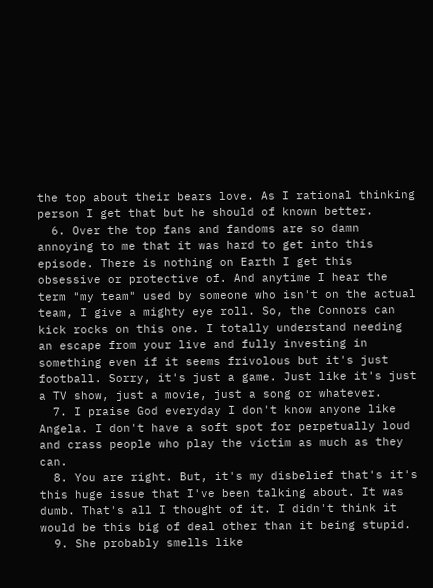the top about their bears love. As I rational thinking person I get that but he should of known better.
  6. Over the top fans and fandoms are so damn annoying to me that it was hard to get into this episode. There is nothing on Earth I get this obsessive or protective of. And anytime I hear the term "my team" used by someone who isn't on the actual team, I give a mighty eye roll. So, the Connors can kick rocks on this one. I totally understand needing an escape from your live and fully investing in something even if it seems frivolous but it's just football. Sorry, it's just a game. Just like it's just a TV show, just a movie, just a song or whatever.
  7. I praise God everyday I don't know anyone like Angela. I don't have a soft spot for perpetually loud and crass people who play the victim as much as they can.
  8. You are right. But, it's my disbelief that's it's this huge issue that I've been talking about. It was dumb. That's all I thought of it. I didn't think it would be this big of deal other than it being stupid.
  9. She probably smells like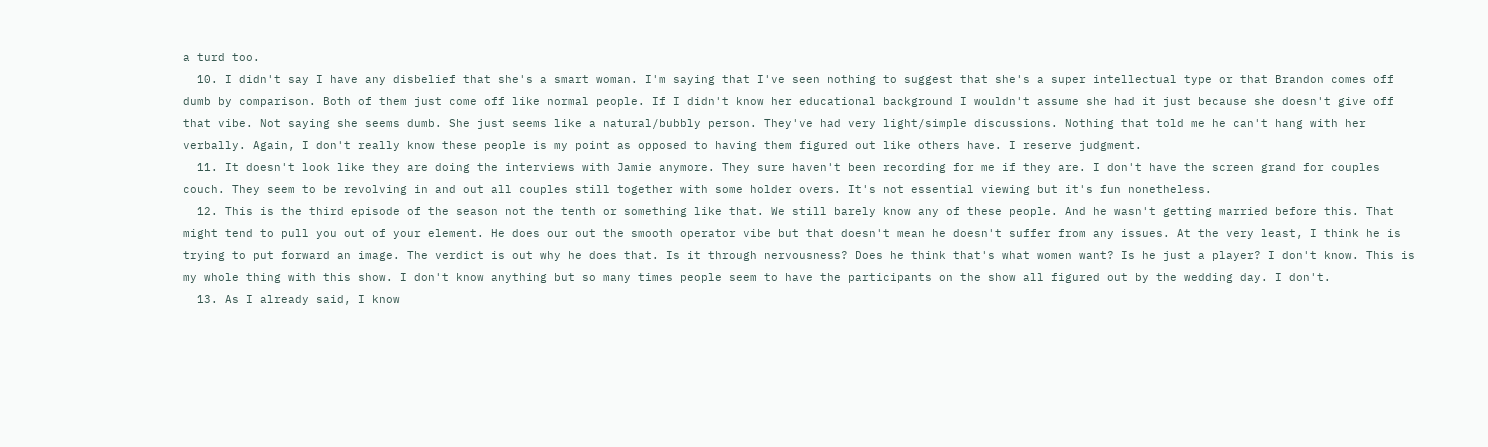a turd too.
  10. I didn't say I have any disbelief that she's a smart woman. I'm saying that I've seen nothing to suggest that she's a super intellectual type or that Brandon comes off dumb by comparison. Both of them just come off like normal people. If I didn't know her educational background I wouldn't assume she had it just because she doesn't give off that vibe. Not saying she seems dumb. She just seems like a natural/bubbly person. They've had very light/simple discussions. Nothing that told me he can't hang with her verbally. Again, I don't really know these people is my point as opposed to having them figured out like others have. I reserve judgment.
  11. It doesn't look like they are doing the interviews with Jamie anymore. They sure haven't been recording for me if they are. I don't have the screen grand for couples couch. They seem to be revolving in and out all couples still together with some holder overs. It's not essential viewing but it's fun nonetheless.
  12. This is the third episode of the season not the tenth or something like that. We still barely know any of these people. And he wasn't getting married before this. That might tend to pull you out of your element. He does our out the smooth operator vibe but that doesn't mean he doesn't suffer from any issues. At the very least, I think he is trying to put forward an image. The verdict is out why he does that. Is it through nervousness? Does he think that's what women want? Is he just a player? I don't know. This is my whole thing with this show. I don't know anything but so many times people seem to have the participants on the show all figured out by the wedding day. I don't.
  13. As I already said, I know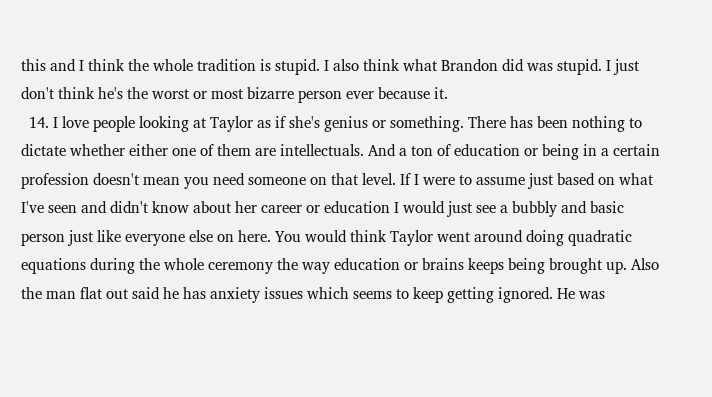this and I think the whole tradition is stupid. I also think what Brandon did was stupid. I just don't think he's the worst or most bizarre person ever because it.
  14. I love people looking at Taylor as if she's genius or something. There has been nothing to dictate whether either one of them are intellectuals. And a ton of education or being in a certain profession doesn't mean you need someone on that level. If I were to assume just based on what I've seen and didn't know about her career or education I would just see a bubbly and basic person just like everyone else on here. You would think Taylor went around doing quadratic equations during the whole ceremony the way education or brains keeps being brought up. Also the man flat out said he has anxiety issues which seems to keep getting ignored. He was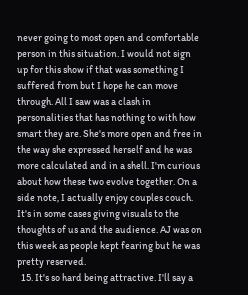never going to most open and comfortable person in this situation. I would not sign up for this show if that was something I suffered from but I hope he can move through. All I saw was a clash in personalities that has nothing to with how smart they are. She's more open and free in the way she expressed herself and he was more calculated and in a shell. I'm curious about how these two evolve together. On a side note, I actually enjoy couples couch. It's in some cases giving visuals to the thoughts of us and the audience. AJ was on this week as people kept fearing but he was pretty reserved.
  15. It's so hard being attractive. I'll say a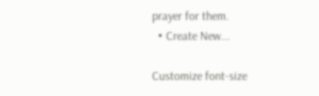prayer for them.
  • Create New...

Customize font-size